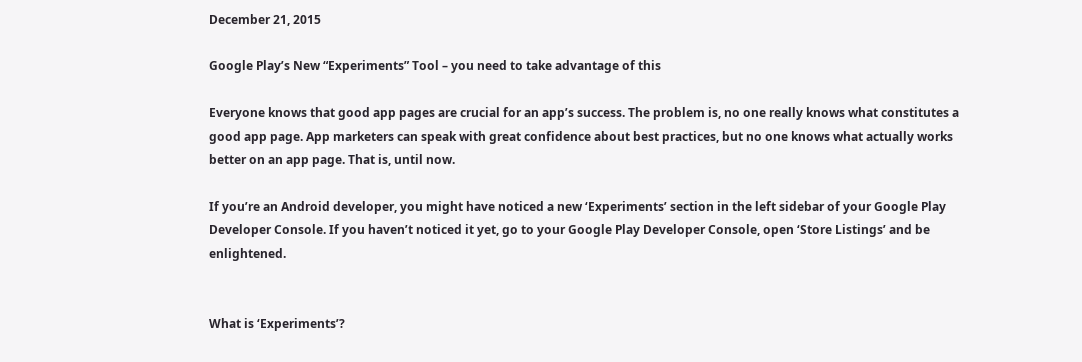December 21, 2015

Google Play’s New “Experiments” Tool – you need to take advantage of this

Everyone knows that good app pages are crucial for an app’s success. The problem is, no one really knows what constitutes a good app page. App marketers can speak with great confidence about best practices, but no one knows what actually works better on an app page. That is, until now.

If you’re an Android developer, you might have noticed a new ‘Experiments’ section in the left sidebar of your Google Play Developer Console. If you haven’t noticed it yet, go to your Google Play Developer Console, open ‘Store Listings’ and be enlightened.


What is ‘Experiments’?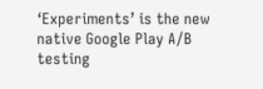‘Experiments’ is the new native Google Play A/B testing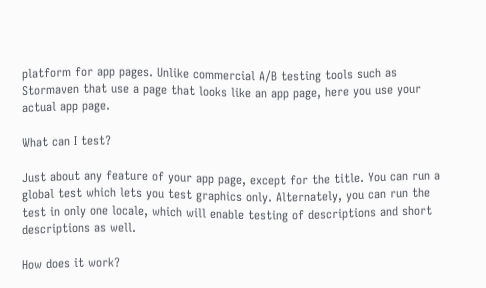platform for app pages. Unlike commercial A/B testing tools such as Stormaven that use a page that looks like an app page, here you use your actual app page.

What can I test?

Just about any feature of your app page, except for the title. You can run a global test which lets you test graphics only. Alternately, you can run the test in only one locale, which will enable testing of descriptions and short descriptions as well.

How does it work?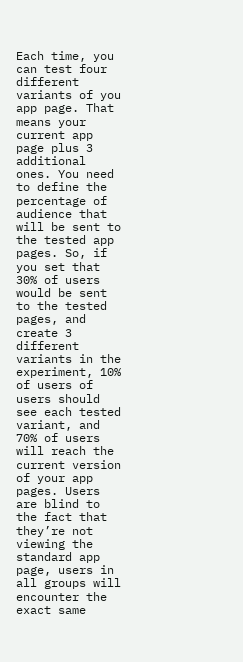Each time, you can test four different variants of you app page. That means your current app page plus 3 additional ones. You need to define the percentage of audience that will be sent to the tested app pages. So, if you set that 30% of users would be sent to the tested pages, and create 3 different variants in the experiment, 10% of users of users should see each tested variant, and 70% of users will reach the current version of your app pages. Users are blind to the fact that they’re not viewing the standard app page, users in all groups will encounter the exact same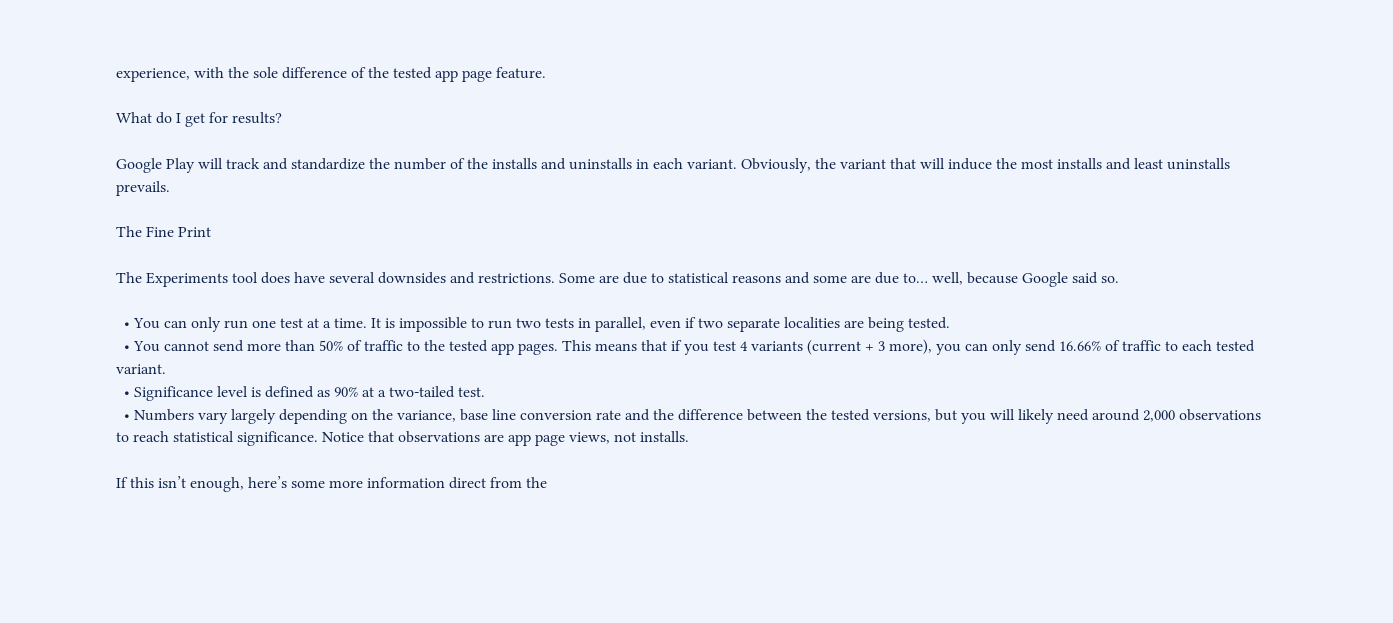experience, with the sole difference of the tested app page feature.

What do I get for results?

Google Play will track and standardize the number of the installs and uninstalls in each variant. Obviously, the variant that will induce the most installs and least uninstalls prevails.

The Fine Print

The Experiments tool does have several downsides and restrictions. Some are due to statistical reasons and some are due to… well, because Google said so.

  • You can only run one test at a time. It is impossible to run two tests in parallel, even if two separate localities are being tested.
  • You cannot send more than 50% of traffic to the tested app pages. This means that if you test 4 variants (current + 3 more), you can only send 16.66% of traffic to each tested variant.
  • Significance level is defined as 90% at a two-tailed test.
  • Numbers vary largely depending on the variance, base line conversion rate and the difference between the tested versions, but you will likely need around 2,000 observations to reach statistical significance. Notice that observations are app page views, not installs.

If this isn’t enough, here’s some more information direct from the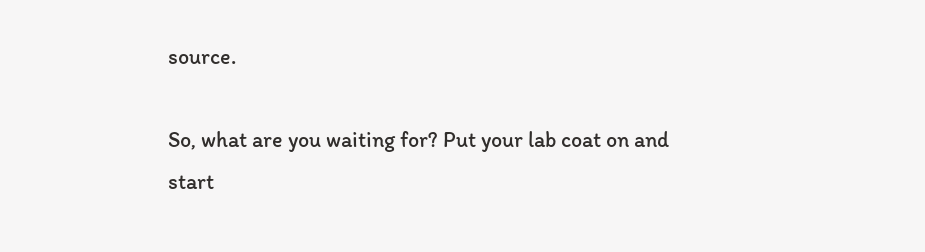source.

So, what are you waiting for? Put your lab coat on and start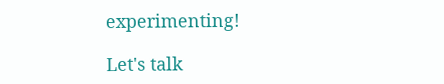experimenting!

Let's talk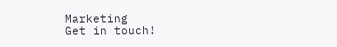Marketing
Get in touch!